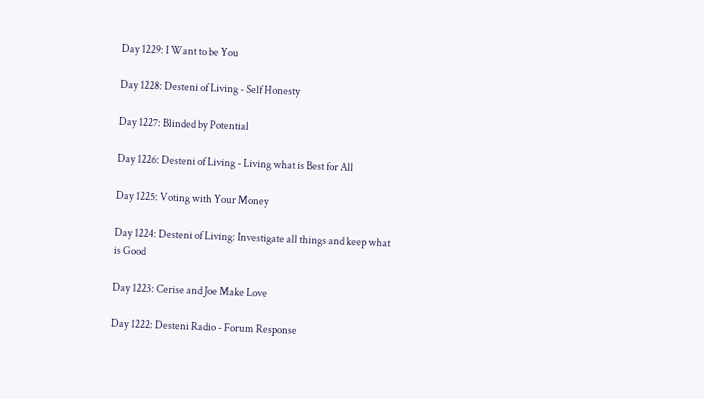Day 1229: I Want to be You

Day 1228: Desteni of Living - Self Honesty

Day 1227: Blinded by Potential

Day 1226: Desteni of Living - Living what is Best for All

Day 1225: Voting with Your Money

Day 1224: Desteni of Living: Investigate all things and keep what is Good

Day 1223: Cerise and Joe Make Love

Day 1222: Desteni Radio - Forum Response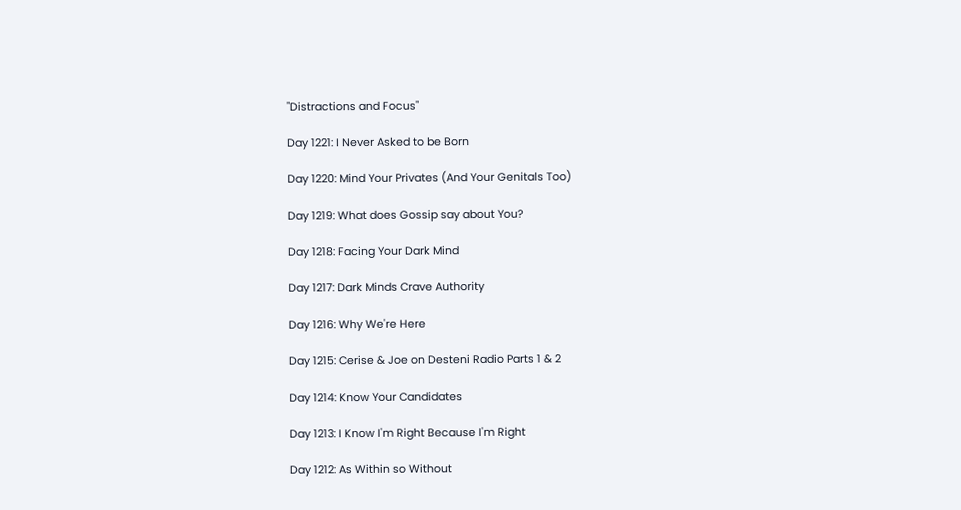"Distractions and Focus"

Day 1221: I Never Asked to be Born

Day 1220: Mind Your Privates (And Your Genitals Too)

Day 1219: What does Gossip say about You?

Day 1218: Facing Your Dark Mind

Day 1217: Dark Minds Crave Authority

Day 1216: Why We're Here

Day 1215: Cerise & Joe on Desteni Radio Parts 1 & 2

Day 1214: Know Your Candidates

Day 1213: I Know I'm Right Because I'm Right

Day 1212: As Within so Without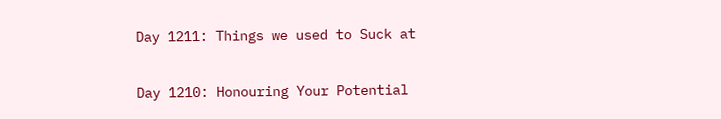Day 1211: Things we used to Suck at

Day 1210: Honouring Your Potential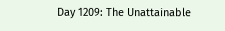Day 1209: The Unattainable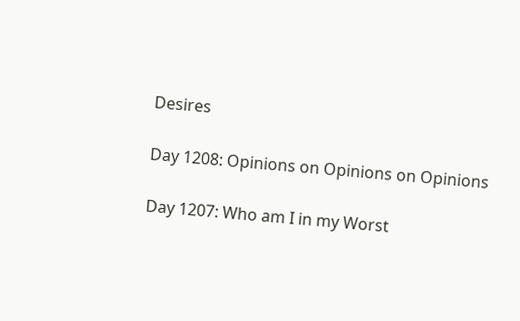Desires

Day 1208: Opinions on Opinions on Opinions

Day 1207: Who am I in my Worst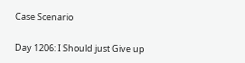Case Scenario

Day 1206: I Should just Give up